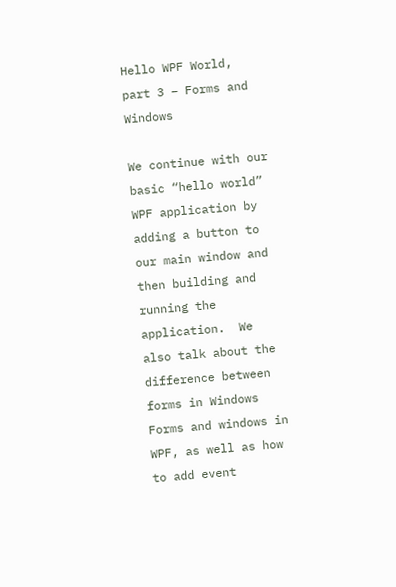Hello WPF World, part 3 – Forms and Windows

We continue with our basic “hello world” WPF application by adding a button to our main window and then building and running the application.  We also talk about the difference between forms in Windows Forms and windows in WPF, as well as how to add event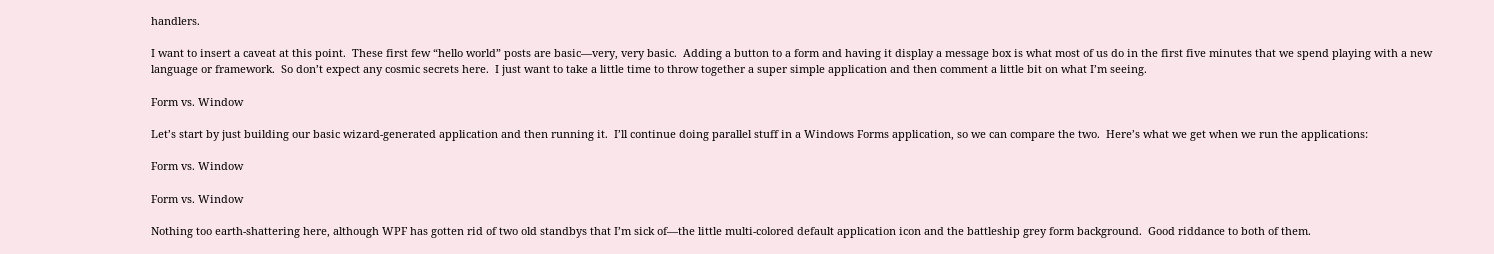handlers.

I want to insert a caveat at this point.  These first few “hello world” posts are basic—very, very basic.  Adding a button to a form and having it display a message box is what most of us do in the first five minutes that we spend playing with a new language or framework.  So don’t expect any cosmic secrets here.  I just want to take a little time to throw together a super simple application and then comment a little bit on what I’m seeing.

Form vs. Window

Let’s start by just building our basic wizard-generated application and then running it.  I’ll continue doing parallel stuff in a Windows Forms application, so we can compare the two.  Here’s what we get when we run the applications:

Form vs. Window

Form vs. Window

Nothing too earth-shattering here, although WPF has gotten rid of two old standbys that I’m sick of—the little multi-colored default application icon and the battleship grey form background.  Good riddance to both of them.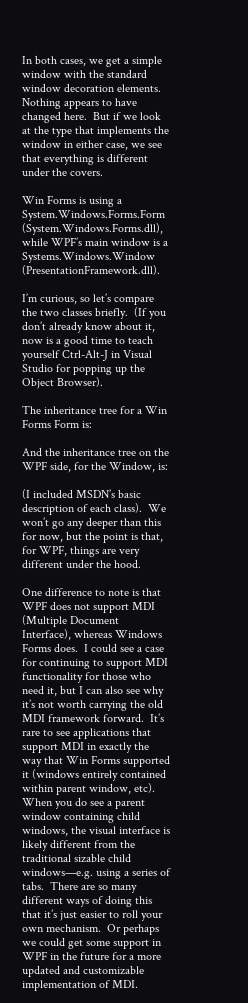In both cases, we get a simple window with the standard window decoration elements.  Nothing appears to have changed here.  But if we look at the type that implements the window in either case, we see that everything is different under the covers.

Win Forms is using a System.Windows.Forms.Form (System.Windows.Forms.dll), while WPF’s main window is a Systems.Windows.Window (PresentationFramework.dll).

I’m curious, so let’s compare the two classes briefly.  (If you don’t already know about it, now is a good time to teach yourself Ctrl-Alt-J in Visual Studio for popping up the Object Browser).

The inheritance tree for a Win Forms Form is:

And the inheritance tree on the WPF side, for the Window, is:

(I included MSDN’s basic description of each class).  We won’t go any deeper than this for now, but the point is that, for WPF, things are very different under the hood.

One difference to note is that WPF does not support MDI (Multiple Document Interface), whereas Windows Forms does.  I could see a case for continuing to support MDI functionality for those who need it, but I can also see why it’s not worth carrying the old MDI framework forward.  It’s rare to see applications that support MDI in exactly the way that Win Forms supported it (windows entirely contained within parent window, etc).  When you do see a parent window containing child windows, the visual interface is likely different from the traditional sizable child windows—e.g. using a series of tabs.  There are so many different ways of doing this that it’s just easier to roll your own mechanism.  Or perhaps we could get some support in WPF in the future for a more updated and customizable implementation of MDI.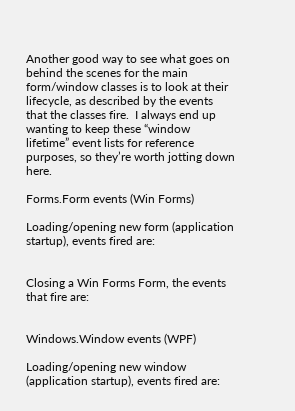Another good way to see what goes on behind the scenes for the main form/window classes is to look at their lifecycle, as described by the events that the classes fire.  I always end up wanting to keep these “window lifetime” event lists for reference purposes, so they’re worth jotting down here.

Forms.Form events (Win Forms)

Loading/opening new form (application startup), events fired are:


Closing a Win Forms Form, the events that fire are:


Windows.Window events (WPF)

Loading/opening new window (application startup), events fired are: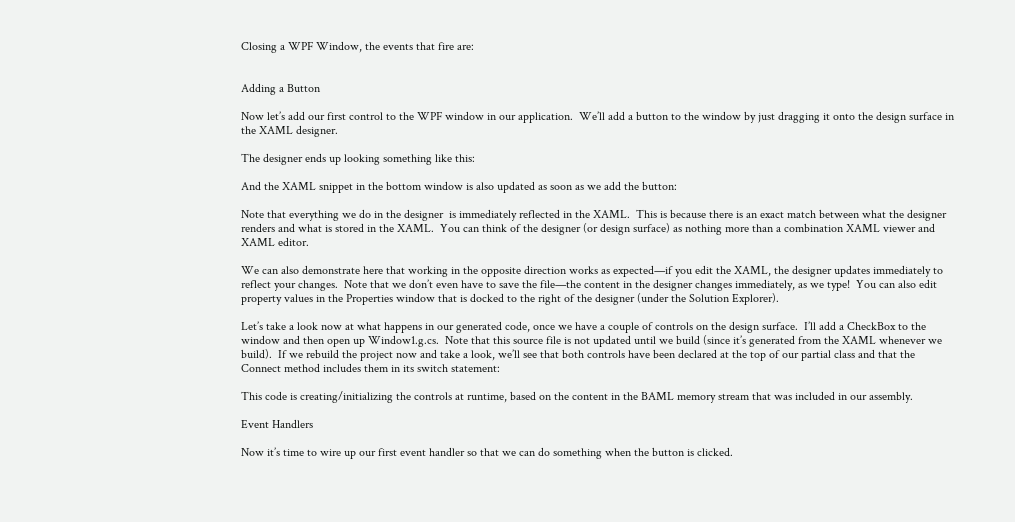Closing a WPF Window, the events that fire are:


Adding a Button

Now let’s add our first control to the WPF window in our application.  We’ll add a button to the window by just dragging it onto the design surface in the XAML designer.

The designer ends up looking something like this:

And the XAML snippet in the bottom window is also updated as soon as we add the button:

Note that everything we do in the designer  is immediately reflected in the XAML.  This is because there is an exact match between what the designer renders and what is stored in the XAML.  You can think of the designer (or design surface) as nothing more than a combination XAML viewer and XAML editor.

We can also demonstrate here that working in the opposite direction works as expected—if you edit the XAML, the designer updates immediately to reflect your changes.  Note that we don’t even have to save the file—the content in the designer changes immediately, as we type!  You can also edit property values in the Properties window that is docked to the right of the designer (under the Solution Explorer).

Let’s take a look now at what happens in our generated code, once we have a couple of controls on the design surface.  I’ll add a CheckBox to the window and then open up Window1.g.cs.  Note that this source file is not updated until we build (since it’s generated from the XAML whenever we build).  If we rebuild the project now and take a look, we’ll see that both controls have been declared at the top of our partial class and that the Connect method includes them in its switch statement:

This code is creating/initializing the controls at runtime, based on the content in the BAML memory stream that was included in our assembly.

Event Handlers

Now it’s time to wire up our first event handler so that we can do something when the button is clicked.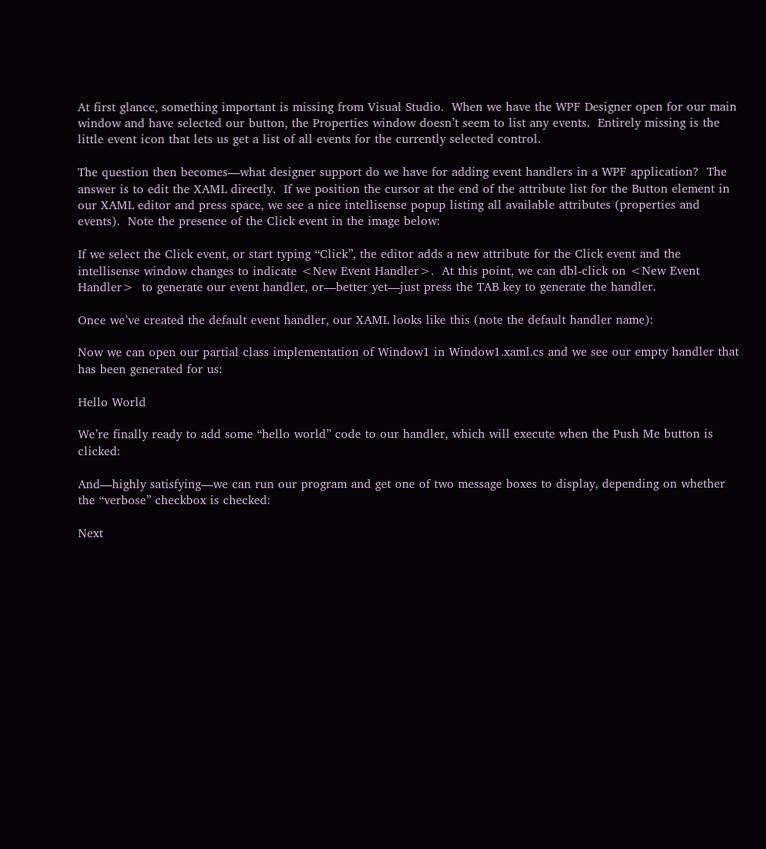At first glance, something important is missing from Visual Studio.  When we have the WPF Designer open for our main window and have selected our button, the Properties window doesn’t seem to list any events.  Entirely missing is the little event icon that lets us get a list of all events for the currently selected control.

The question then becomes—what designer support do we have for adding event handlers in a WPF application?  The answer is to edit the XAML directly.  If we position the cursor at the end of the attribute list for the Button element in our XAML editor and press space, we see a nice intellisense popup listing all available attributes (properties and events).  Note the presence of the Click event in the image below:

If we select the Click event, or start typing “Click”, the editor adds a new attribute for the Click event and the intellisense window changes to indicate <New Event Handler>.  At this point, we can dbl-click on <New Event Handler>  to generate our event handler, or—better yet—just press the TAB key to generate the handler.

Once we’ve created the default event handler, our XAML looks like this (note the default handler name):

Now we can open our partial class implementation of Window1 in Window1.xaml.cs and we see our empty handler that has been generated for us:

Hello World

We’re finally ready to add some “hello world” code to our handler, which will execute when the Push Me button is clicked:

And—highly satisfying—we can run our program and get one of two message boxes to display, depending on whether the “verbose” checkbox is checked:

Next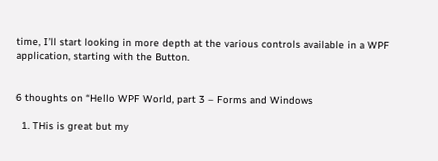time, I’ll start looking in more depth at the various controls available in a WPF application, starting with the Button.


6 thoughts on “Hello WPF World, part 3 – Forms and Windows

  1. THis is great but my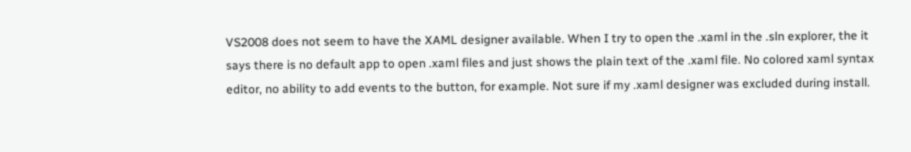VS2008 does not seem to have the XAML designer available. When I try to open the .xaml in the .sln explorer, the it says there is no default app to open .xaml files and just shows the plain text of the .xaml file. No colored xaml syntax editor, no ability to add events to the button, for example. Not sure if my .xaml designer was excluded during install.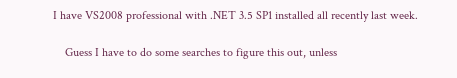I have VS2008 professional with .NET 3.5 SP1 installed all recently last week.

    Guess I have to do some searches to figure this out, unless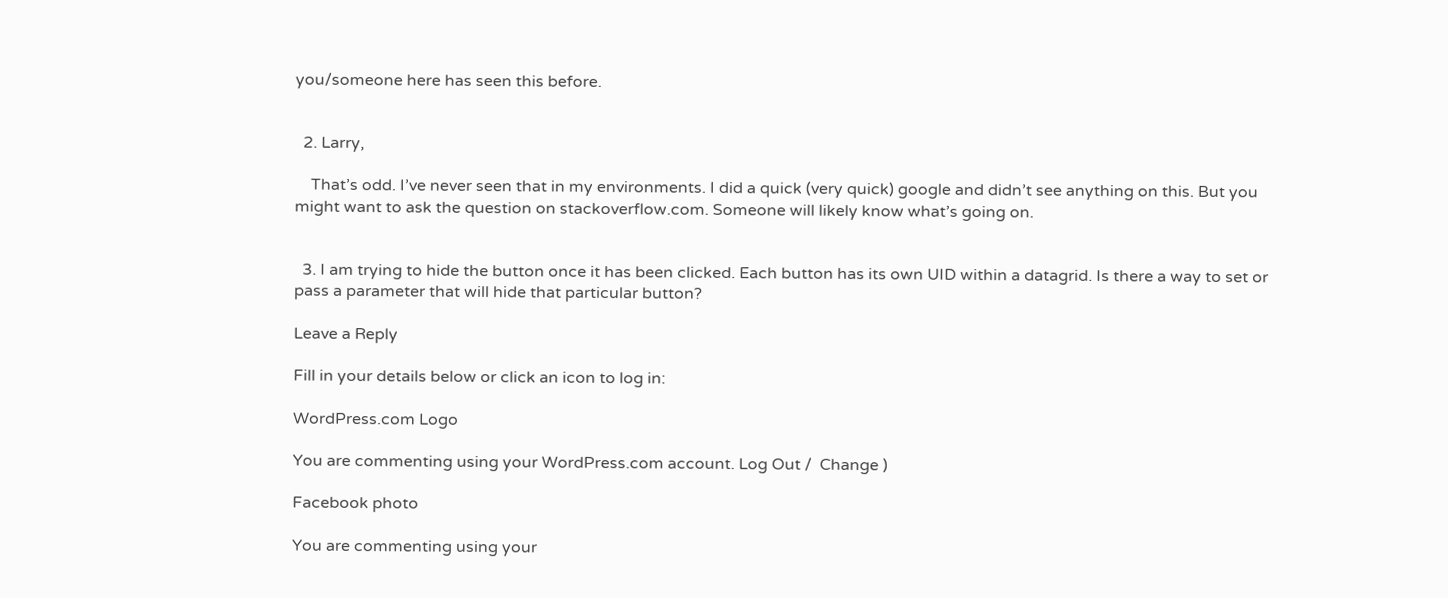you/someone here has seen this before.


  2. Larry,

    That’s odd. I’ve never seen that in my environments. I did a quick (very quick) google and didn’t see anything on this. But you might want to ask the question on stackoverflow.com. Someone will likely know what’s going on.


  3. I am trying to hide the button once it has been clicked. Each button has its own UID within a datagrid. Is there a way to set or pass a parameter that will hide that particular button?

Leave a Reply

Fill in your details below or click an icon to log in:

WordPress.com Logo

You are commenting using your WordPress.com account. Log Out /  Change )

Facebook photo

You are commenting using your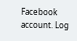Facebook account. Log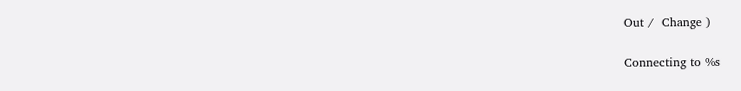Out /  Change )

Connecting to %s